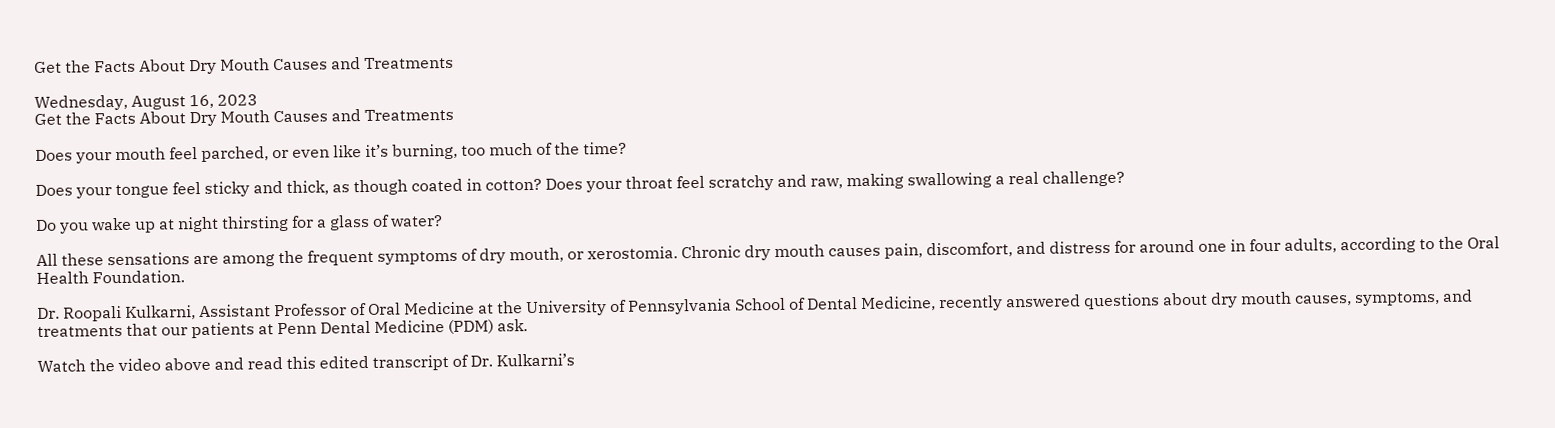Get the Facts About Dry Mouth Causes and Treatments

Wednesday, August 16, 2023
Get the Facts About Dry Mouth Causes and Treatments

Does your mouth feel parched, or even like it’s burning, too much of the time?

Does your tongue feel sticky and thick, as though coated in cotton? Does your throat feel scratchy and raw, making swallowing a real challenge?

Do you wake up at night thirsting for a glass of water?

All these sensations are among the frequent symptoms of dry mouth, or xerostomia. Chronic dry mouth causes pain, discomfort, and distress for around one in four adults, according to the Oral Health Foundation.

Dr. Roopali Kulkarni, Assistant Professor of Oral Medicine at the University of Pennsylvania School of Dental Medicine, recently answered questions about dry mouth causes, symptoms, and treatments that our patients at Penn Dental Medicine (PDM) ask.

Watch the video above and read this edited transcript of Dr. Kulkarni’s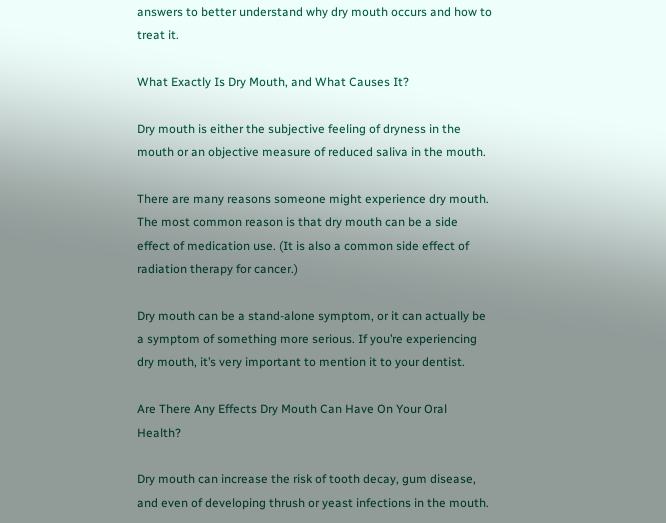answers to better understand why dry mouth occurs and how to treat it.

What Exactly Is Dry Mouth, and What Causes It?

Dry mouth is either the subjective feeling of dryness in the mouth or an objective measure of reduced saliva in the mouth.

There are many reasons someone might experience dry mouth. The most common reason is that dry mouth can be a side effect of medication use. (It is also a common side effect of radiation therapy for cancer.)

Dry mouth can be a stand-alone symptom, or it can actually be a symptom of something more serious. If you’re experiencing dry mouth, it’s very important to mention it to your dentist.

Are There Any Effects Dry Mouth Can Have On Your Oral Health?

Dry mouth can increase the risk of tooth decay, gum disease, and even of developing thrush or yeast infections in the mouth.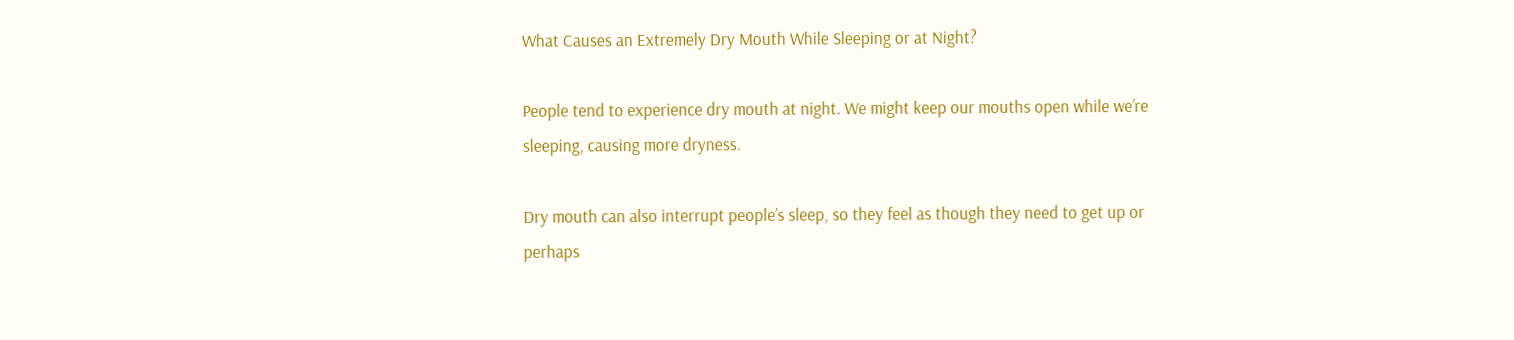What Causes an Extremely Dry Mouth While Sleeping or at Night?

People tend to experience dry mouth at night. We might keep our mouths open while we’re sleeping, causing more dryness.

Dry mouth can also interrupt people’s sleep, so they feel as though they need to get up or perhaps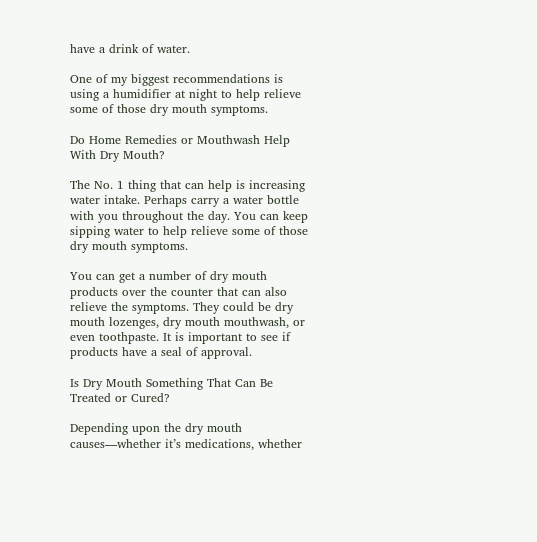have a drink of water.

One of my biggest recommendations is using a humidifier at night to help relieve some of those dry mouth symptoms.

Do Home Remedies or Mouthwash Help With Dry Mouth?

The No. 1 thing that can help is increasing water intake. Perhaps carry a water bottle with you throughout the day. You can keep sipping water to help relieve some of those dry mouth symptoms.

You can get a number of dry mouth products over the counter that can also relieve the symptoms. They could be dry mouth lozenges, dry mouth mouthwash, or even toothpaste. It is important to see if products have a seal of approval.

Is Dry Mouth Something That Can Be Treated or Cured?

Depending upon the dry mouth causes—whether it’s medications, whether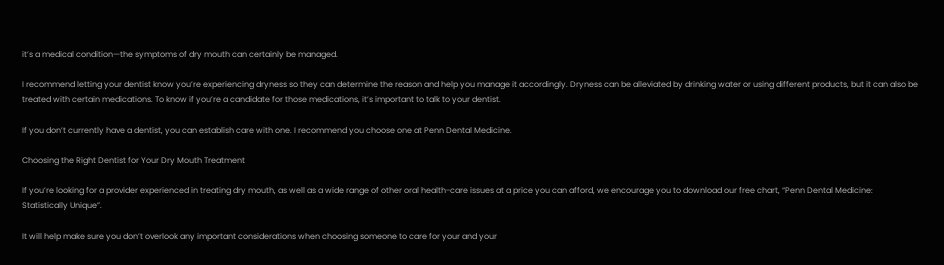it’s a medical condition—the symptoms of dry mouth can certainly be managed.

I recommend letting your dentist know you’re experiencing dryness so they can determine the reason and help you manage it accordingly. Dryness can be alleviated by drinking water or using different products, but it can also be treated with certain medications. To know if you’re a candidate for those medications, it’s important to talk to your dentist.

If you don’t currently have a dentist, you can establish care with one. I recommend you choose one at Penn Dental Medicine.

Choosing the Right Dentist for Your Dry Mouth Treatment

If you’re looking for a provider experienced in treating dry mouth, as well as a wide range of other oral health-care issues at a price you can afford, we encourage you to download our free chart, “Penn Dental Medicine: Statistically Unique”.

It will help make sure you don’t overlook any important considerations when choosing someone to care for your and your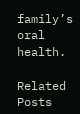family’s oral health.

Related Posts